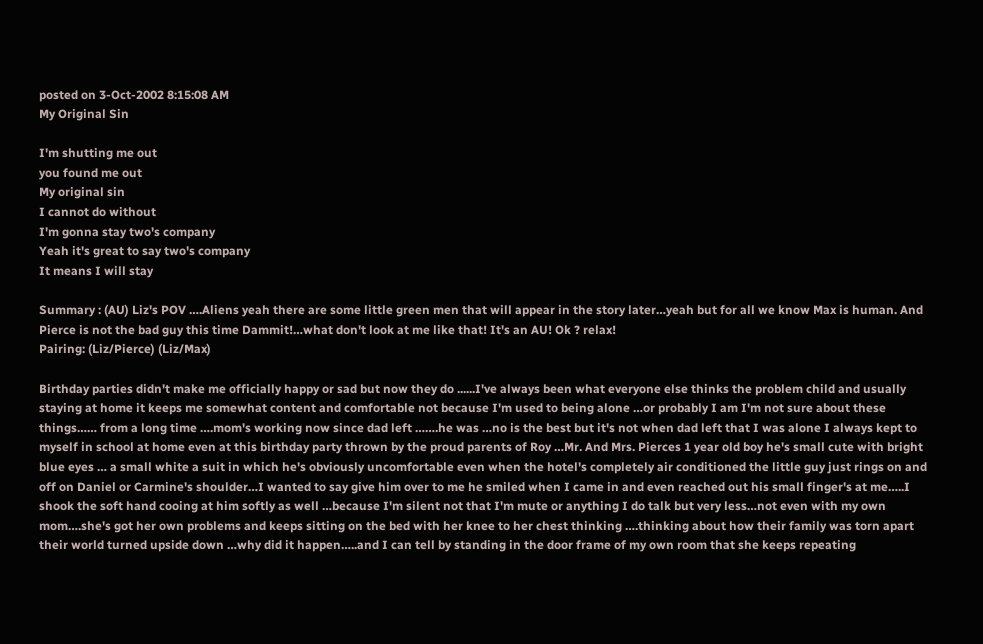posted on 3-Oct-2002 8:15:08 AM
My Original Sin

I'm shutting me out
you found me out
My original sin
I cannot do without
I'm gonna stay two's company
Yeah it's great to say two's company
It means I will stay

Summary : (AU) Liz's POV ….Aliens yeah there are some little green men that will appear in the story later…yeah but for all we know Max is human. And Pierce is not the bad guy this time Dammit!…what don't look at me like that! It's an AU! Ok ? relax!
Pairing: (Liz/Pierce) (Liz/Max)

Birthday parties didn't make me officially happy or sad but now they do ......I've always been what everyone else thinks the problem child and usually staying at home it keeps me somewhat content and comfortable not because I'm used to being alone …or probably I am I'm not sure about these things…… from a long time ….mom's working now since dad left …….he was …no is the best but it's not when dad left that I was alone I always kept to myself in school at home even at this birthday party thrown by the proud parents of Roy …Mr. And Mrs. Pierces 1 year old boy he's small cute with bright blue eyes … a small white a suit in which he's obviously uncomfortable even when the hotel's completely air conditioned the little guy just rings on and off on Daniel or Carmine's shoulder…I wanted to say give him over to me he smiled when I came in and even reached out his small finger's at me…..I shook the soft hand cooing at him softly as well …because I'm silent not that I'm mute or anything I do talk but very less…not even with my own mom….she's got her own problems and keeps sitting on the bed with her knee to her chest thinking ….thinking about how their family was torn apart their world turned upside down …why did it happen…..and I can tell by standing in the door frame of my own room that she keeps repeating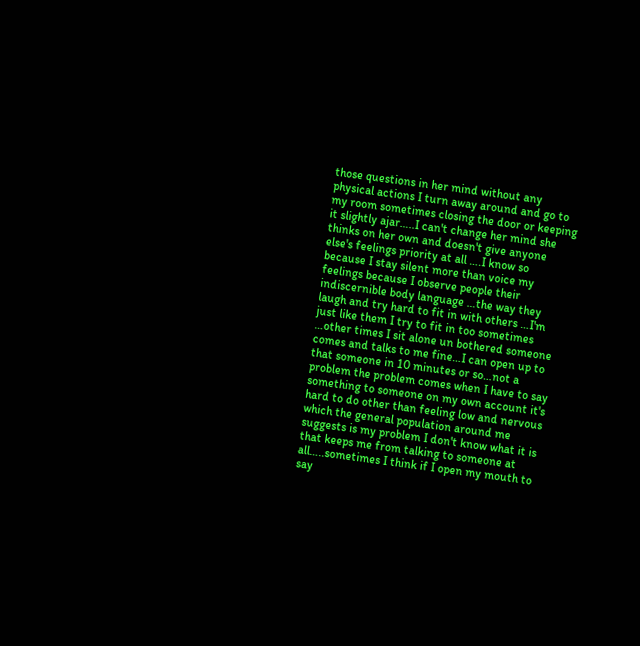those questions in her mind without any physical actions I turn away around and go to my room sometimes closing the door or keeping it slightly ajar…..I can't change her mind she thinks on her own and doesn't give anyone else's feelings priority at all ….I know so because I stay silent more than voice my feelings because I observe people their indiscernible body language …the way they laugh and try hard to fit in with others …I'm just like them I try to fit in too sometimes …other times I sit alone un bothered someone comes and talks to me fine…I can open up to that someone in 10 minutes or so…not a problem the problem comes when I have to say something to someone on my own account it's hard to do other than feeling low and nervous which the general population around me suggests is my problem I don't know what it is that keeps me from talking to someone at all…..sometimes I think if I open my mouth to say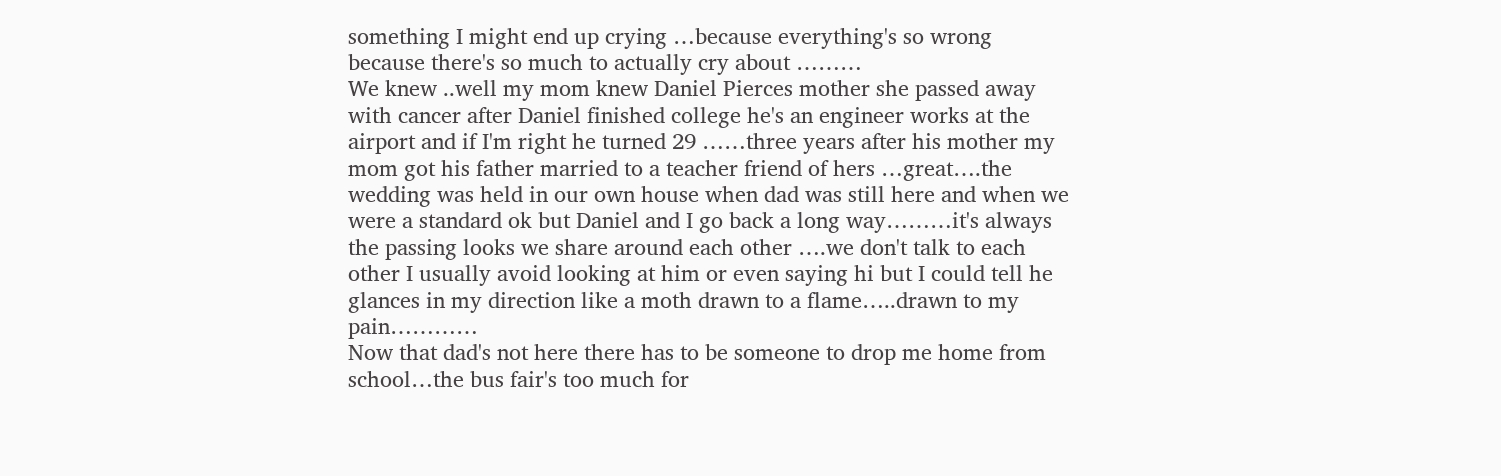something I might end up crying …because everything's so wrong because there's so much to actually cry about ………
We knew ..well my mom knew Daniel Pierces mother she passed away with cancer after Daniel finished college he's an engineer works at the airport and if I'm right he turned 29 ……three years after his mother my mom got his father married to a teacher friend of hers …great….the wedding was held in our own house when dad was still here and when we were a standard ok but Daniel and I go back a long way………it's always the passing looks we share around each other ….we don't talk to each other I usually avoid looking at him or even saying hi but I could tell he glances in my direction like a moth drawn to a flame…..drawn to my pain…………
Now that dad's not here there has to be someone to drop me home from school…the bus fair's too much for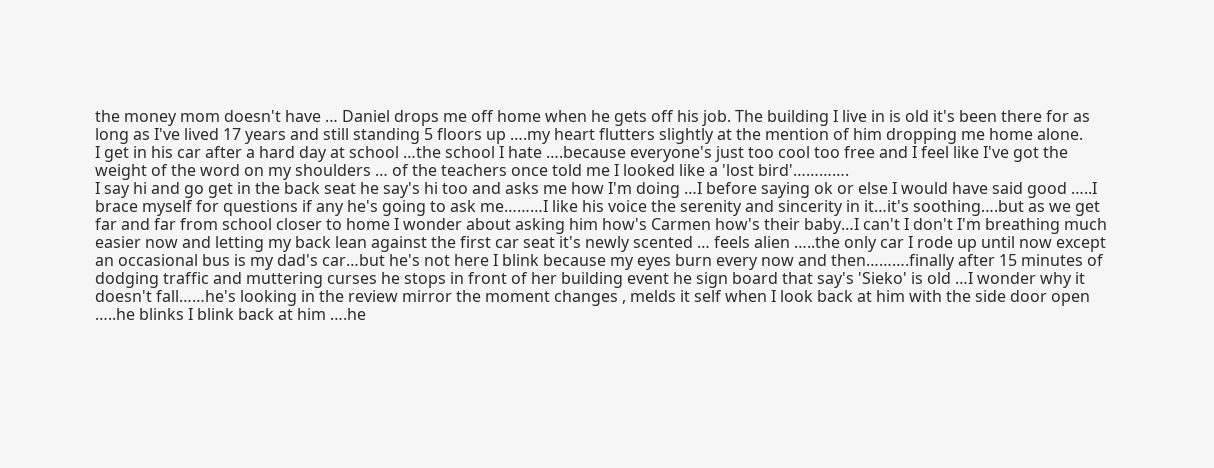the money mom doesn't have … Daniel drops me off home when he gets off his job. The building I live in is old it's been there for as long as I've lived 17 years and still standing 5 floors up ….my heart flutters slightly at the mention of him dropping me home alone.
I get in his car after a hard day at school …the school I hate ….because everyone's just too cool too free and I feel like I've got the weight of the word on my shoulders … of the teachers once told me I looked like a 'lost bird'………….
I say hi and go get in the back seat he say's hi too and asks me how I'm doing …I before saying ok or else I would have said good …..I brace myself for questions if any he's going to ask me………I like his voice the serenity and sincerity in it…it's soothing….but as we get far and far from school closer to home I wonder about asking him how's Carmen how's their baby…I can't I don't I'm breathing much easier now and letting my back lean against the first car seat it's newly scented … feels alien …..the only car I rode up until now except an occasional bus is my dad's car…but he's not here I blink because my eyes burn every now and then……….finally after 15 minutes of dodging traffic and muttering curses he stops in front of her building event he sign board that say's 'Sieko' is old …I wonder why it doesn't fall……he's looking in the review mirror the moment changes , melds it self when I look back at him with the side door open …..he blinks I blink back at him ….he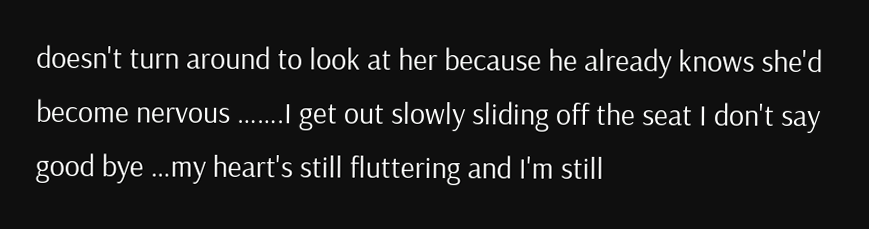doesn't turn around to look at her because he already knows she'd become nervous …….I get out slowly sliding off the seat I don't say good bye …my heart's still fluttering and I'm still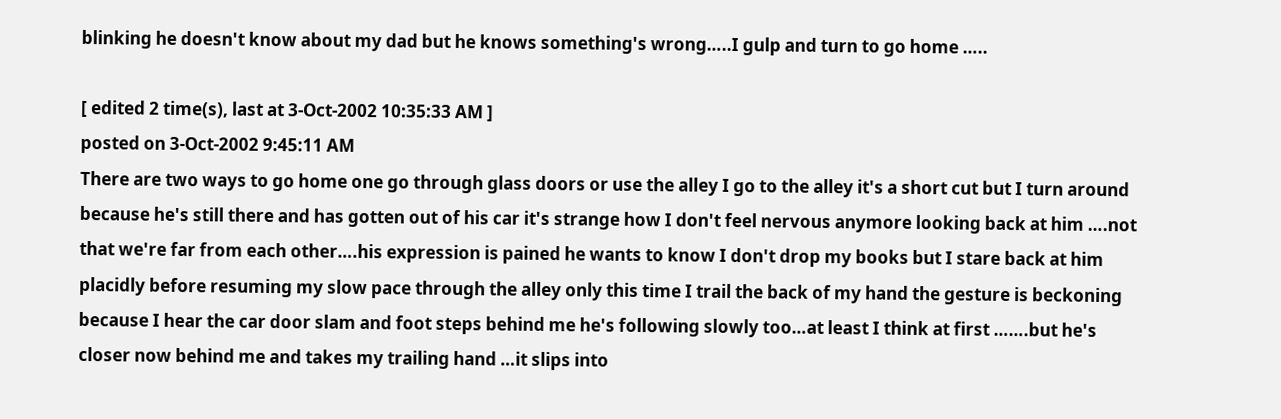blinking he doesn't know about my dad but he knows something's wrong…..I gulp and turn to go home …..

[ edited 2 time(s), last at 3-Oct-2002 10:35:33 AM ]
posted on 3-Oct-2002 9:45:11 AM
There are two ways to go home one go through glass doors or use the alley I go to the alley it's a short cut but I turn around because he's still there and has gotten out of his car it's strange how I don't feel nervous anymore looking back at him ….not that we're far from each other….his expression is pained he wants to know I don't drop my books but I stare back at him placidly before resuming my slow pace through the alley only this time I trail the back of my hand the gesture is beckoning because I hear the car door slam and foot steps behind me he's following slowly too…at least I think at first …….but he's closer now behind me and takes my trailing hand …it slips into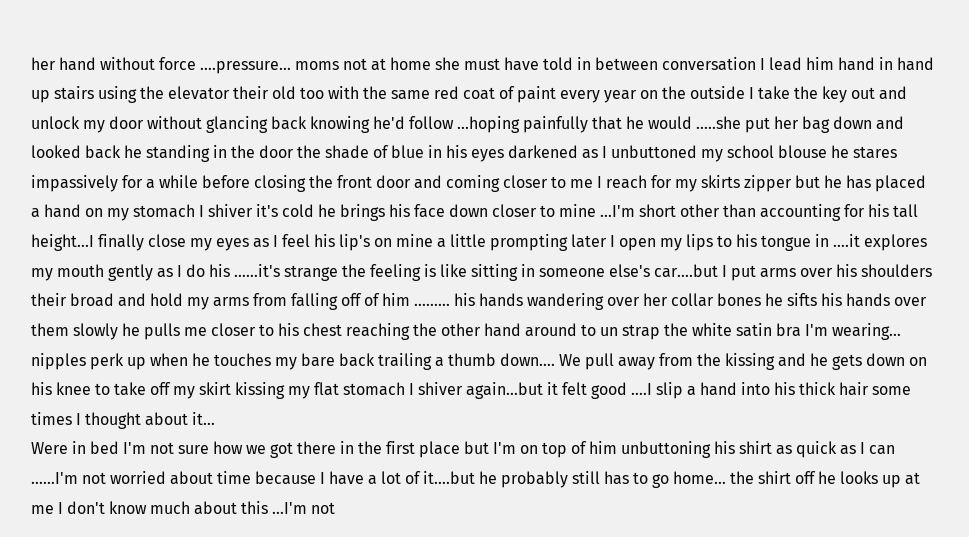her hand without force ….pressure… moms not at home she must have told in between conversation I lead him hand in hand up stairs using the elevator their old too with the same red coat of paint every year on the outside I take the key out and unlock my door without glancing back knowing he'd follow …hoping painfully that he would …..she put her bag down and looked back he standing in the door the shade of blue in his eyes darkened as I unbuttoned my school blouse he stares impassively for a while before closing the front door and coming closer to me I reach for my skirts zipper but he has placed a hand on my stomach I shiver it's cold he brings his face down closer to mine …I'm short other than accounting for his tall height…I finally close my eyes as I feel his lip's on mine a little prompting later I open my lips to his tongue in ….it explores my mouth gently as I do his ……it's strange the feeling is like sitting in someone else's car….but I put arms over his shoulders their broad and hold my arms from falling off of him ……… his hands wandering over her collar bones he sifts his hands over them slowly he pulls me closer to his chest reaching the other hand around to un strap the white satin bra I'm wearing… nipples perk up when he touches my bare back trailing a thumb down…. We pull away from the kissing and he gets down on his knee to take off my skirt kissing my flat stomach I shiver again…but it felt good ….I slip a hand into his thick hair some times I thought about it…
Were in bed I'm not sure how we got there in the first place but I'm on top of him unbuttoning his shirt as quick as I can ……I'm not worried about time because I have a lot of it….but he probably still has to go home… the shirt off he looks up at me I don't know much about this …I'm not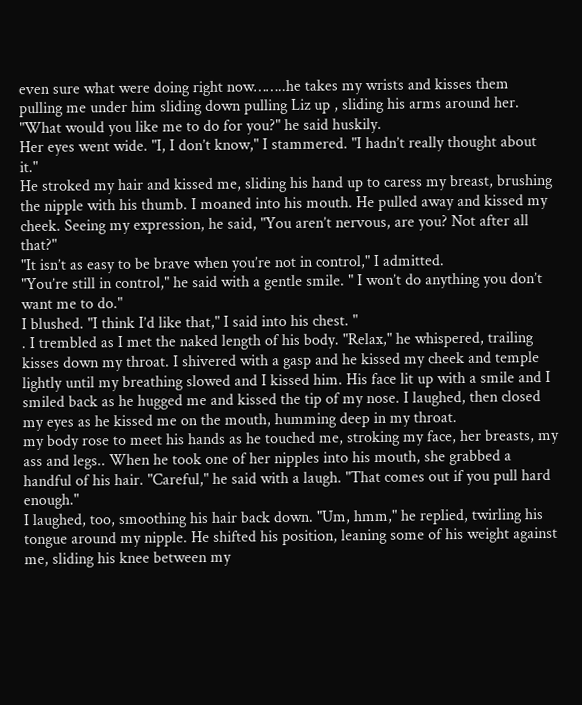even sure what were doing right now……..he takes my wrists and kisses them pulling me under him sliding down pulling Liz up , sliding his arms around her. "What would you like me to do for you?" he said huskily.
Her eyes went wide. "I, I don’t know," I stammered. "I hadn’t really thought about it."
He stroked my hair and kissed me, sliding his hand up to caress my breast, brushing the nipple with his thumb. I moaned into his mouth. He pulled away and kissed my cheek. Seeing my expression, he said, "You aren’t nervous, are you? Not after all that?"
"It isn’t as easy to be brave when you’re not in control," I admitted.
"You’re still in control," he said with a gentle smile. " I won’t do anything you don’t want me to do."
I blushed. "I think I’d like that," I said into his chest. "
. I trembled as I met the naked length of his body. "Relax," he whispered, trailing kisses down my throat. I shivered with a gasp and he kissed my cheek and temple lightly until my breathing slowed and I kissed him. His face lit up with a smile and I smiled back as he hugged me and kissed the tip of my nose. I laughed, then closed my eyes as he kissed me on the mouth, humming deep in my throat.
my body rose to meet his hands as he touched me, stroking my face, her breasts, my ass and legs.. When he took one of her nipples into his mouth, she grabbed a handful of his hair. "Careful," he said with a laugh. "That comes out if you pull hard enough."
I laughed, too, smoothing his hair back down. "Um, hmm," he replied, twirling his tongue around my nipple. He shifted his position, leaning some of his weight against me, sliding his knee between my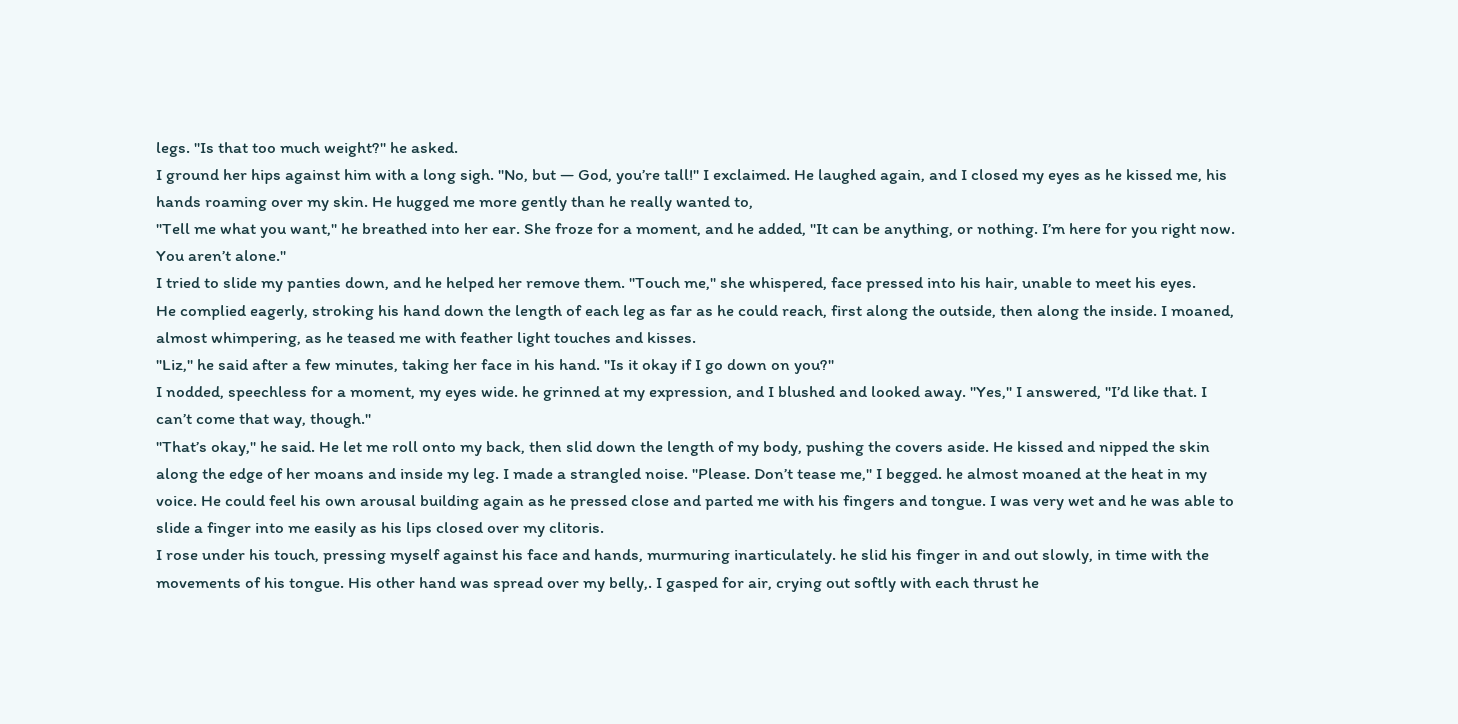legs. "Is that too much weight?" he asked.
I ground her hips against him with a long sigh. "No, but — God, you’re tall!" I exclaimed. He laughed again, and I closed my eyes as he kissed me, his hands roaming over my skin. He hugged me more gently than he really wanted to,
"Tell me what you want," he breathed into her ear. She froze for a moment, and he added, "It can be anything, or nothing. I’m here for you right now. You aren’t alone."
I tried to slide my panties down, and he helped her remove them. "Touch me," she whispered, face pressed into his hair, unable to meet his eyes.
He complied eagerly, stroking his hand down the length of each leg as far as he could reach, first along the outside, then along the inside. I moaned, almost whimpering, as he teased me with feather light touches and kisses.
"Liz," he said after a few minutes, taking her face in his hand. "Is it okay if I go down on you?"
I nodded, speechless for a moment, my eyes wide. he grinned at my expression, and I blushed and looked away. "Yes," I answered, "I’d like that. I can’t come that way, though."
"That’s okay," he said. He let me roll onto my back, then slid down the length of my body, pushing the covers aside. He kissed and nipped the skin along the edge of her moans and inside my leg. I made a strangled noise. "Please. Don’t tease me," I begged. he almost moaned at the heat in my voice. He could feel his own arousal building again as he pressed close and parted me with his fingers and tongue. I was very wet and he was able to slide a finger into me easily as his lips closed over my clitoris.
I rose under his touch, pressing myself against his face and hands, murmuring inarticulately. he slid his finger in and out slowly, in time with the movements of his tongue. His other hand was spread over my belly,. I gasped for air, crying out softly with each thrust he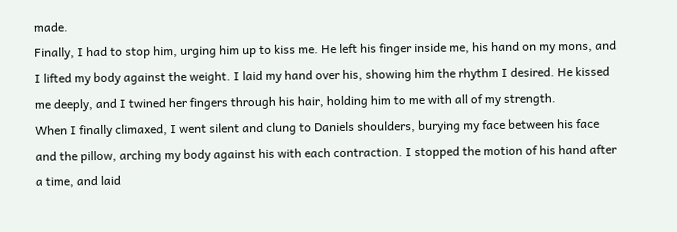made.
Finally, I had to stop him, urging him up to kiss me. He left his finger inside me, his hand on my mons, and I lifted my body against the weight. I laid my hand over his, showing him the rhythm I desired. He kissed me deeply, and I twined her fingers through his hair, holding him to me with all of my strength.
When I finally climaxed, I went silent and clung to Daniels shoulders, burying my face between his face and the pillow, arching my body against his with each contraction. I stopped the motion of his hand after a time, and laid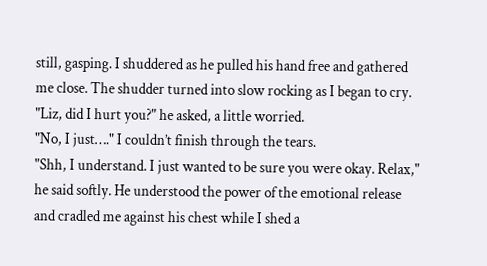still, gasping. I shuddered as he pulled his hand free and gathered me close. The shudder turned into slow rocking as I began to cry.
"Liz, did I hurt you?" he asked, a little worried.
"No, I just…." I couldn’t finish through the tears.
"Shh, I understand. I just wanted to be sure you were okay. Relax," he said softly. He understood the power of the emotional release and cradled me against his chest while I shed a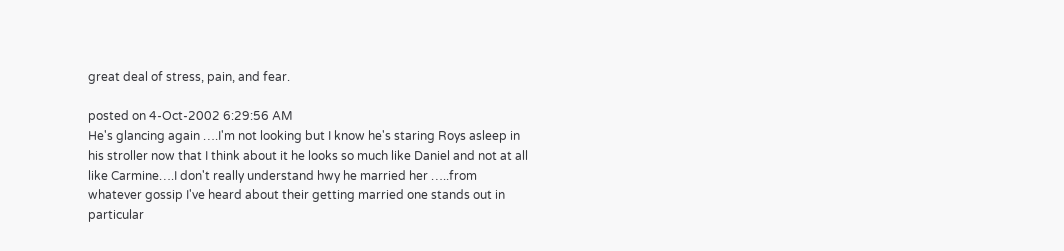great deal of stress, pain, and fear.

posted on 4-Oct-2002 6:29:56 AM
He's glancing again ….I'm not looking but I know he's staring Roys asleep in his stroller now that I think about it he looks so much like Daniel and not at all like Carmine….I don't really understand hwy he married her …..from whatever gossip I've heard about their getting married one stands out in particular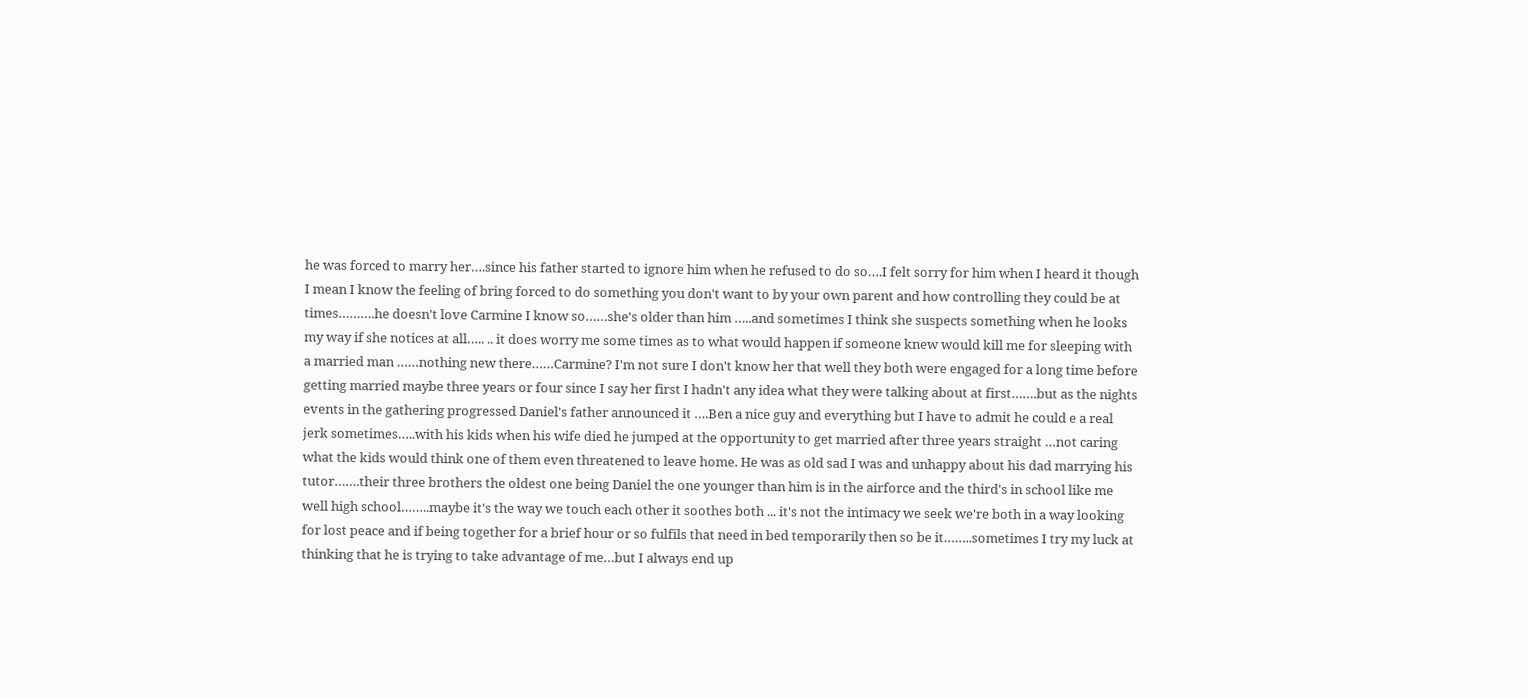he was forced to marry her….since his father started to ignore him when he refused to do so….I felt sorry for him when I heard it though I mean I know the feeling of bring forced to do something you don't want to by your own parent and how controlling they could be at times……….he doesn't love Carmine I know so……she's older than him …..and sometimes I think she suspects something when he looks my way if she notices at all….. .. it does worry me some times as to what would happen if someone knew would kill me for sleeping with a married man ……nothing new there……Carmine? I'm not sure I don't know her that well they both were engaged for a long time before getting married maybe three years or four since I say her first I hadn't any idea what they were talking about at first…….but as the nights events in the gathering progressed Daniel's father announced it ….Ben a nice guy and everything but I have to admit he could e a real jerk sometimes…..with his kids when his wife died he jumped at the opportunity to get married after three years straight …not caring what the kids would think one of them even threatened to leave home. He was as old sad I was and unhappy about his dad marrying his tutor…….their three brothers the oldest one being Daniel the one younger than him is in the airforce and the third's in school like me well high school……..maybe it's the way we touch each other it soothes both ... it's not the intimacy we seek we're both in a way looking for lost peace and if being together for a brief hour or so fulfils that need in bed temporarily then so be it……..sometimes I try my luck at thinking that he is trying to take advantage of me…but I always end up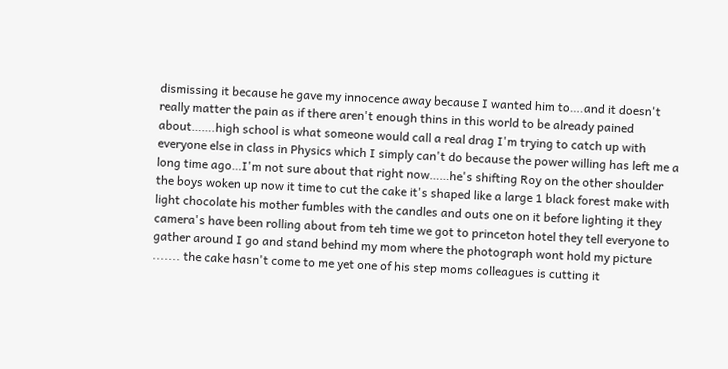dismissing it because he gave my innocence away because I wanted him to….and it doesn't really matter the pain as if there aren't enough thins in this world to be already pained about…….high school is what someone would call a real drag I'm trying to catch up with everyone else in class in Physics which I simply can't do because the power willing has left me a long time ago…I'm not sure about that right now……he's shifting Roy on the other shoulder the boys woken up now it time to cut the cake it's shaped like a large 1 black forest make with light chocolate his mother fumbles with the candles and outs one on it before lighting it they camera's have been rolling about from teh time we got to princeton hotel they tell everyone to gather around I go and stand behind my mom where the photograph wont hold my picture ....... the cake hasn't come to me yet one of his step moms colleagues is cutting it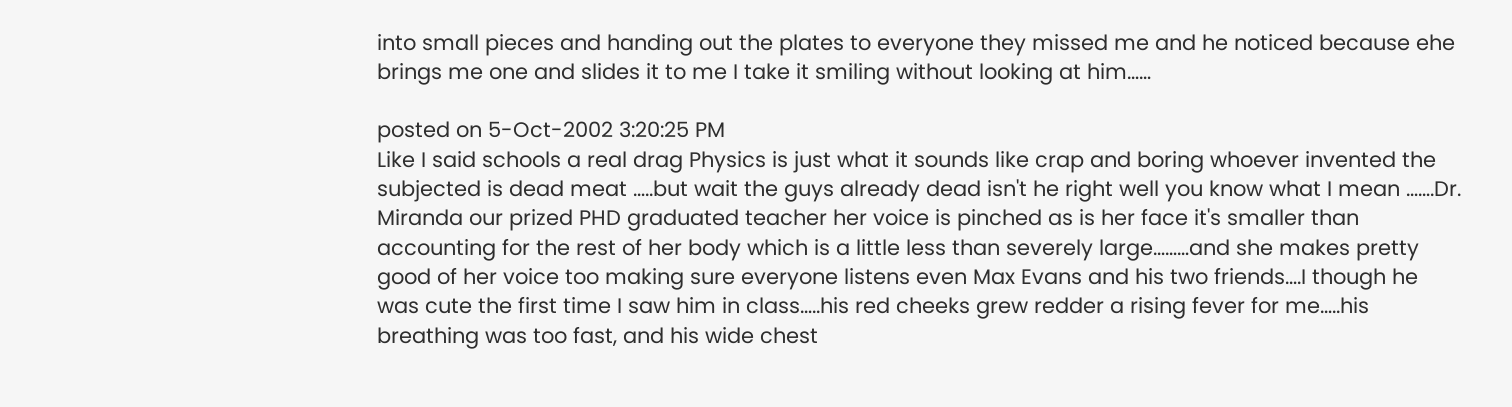into small pieces and handing out the plates to everyone they missed me and he noticed because ehe brings me one and slides it to me I take it smiling without looking at him……

posted on 5-Oct-2002 3:20:25 PM
Like I said schools a real drag Physics is just what it sounds like crap and boring whoever invented the subjected is dead meat …..but wait the guys already dead isn't he right well you know what I mean …….Dr. Miranda our prized PHD graduated teacher her voice is pinched as is her face it's smaller than accounting for the rest of her body which is a little less than severely large………and she makes pretty good of her voice too making sure everyone listens even Max Evans and his two friends….I though he was cute the first time I saw him in class…..his red cheeks grew redder a rising fever for me…..his breathing was too fast, and his wide chest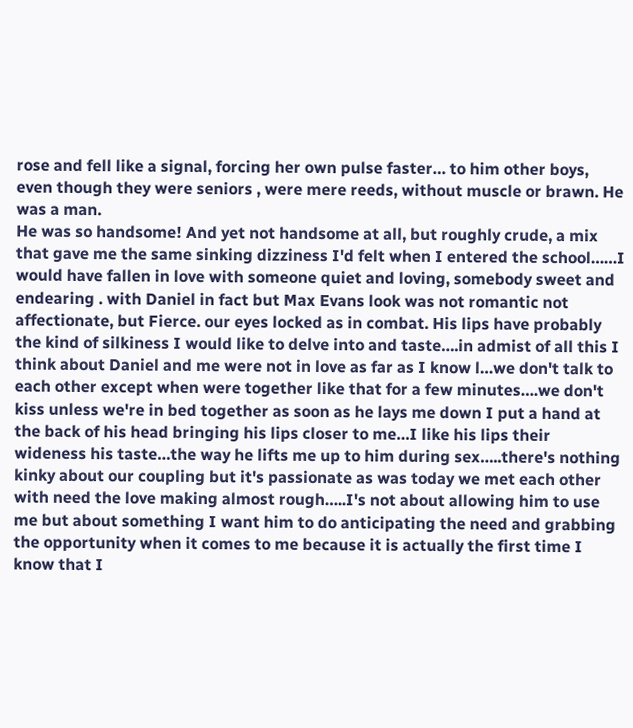rose and fell like a signal, forcing her own pulse faster… to him other boys, even though they were seniors , were mere reeds, without muscle or brawn. He was a man.
He was so handsome! And yet not handsome at all, but roughly crude, a mix that gave me the same sinking dizziness I'd felt when I entered the school……I would have fallen in love with someone quiet and loving, somebody sweet and endearing . with Daniel in fact but Max Evans look was not romantic not affectionate, but Fierce. our eyes locked as in combat. His lips have probably the kind of silkiness I would like to delve into and taste….in admist of all this I think about Daniel and me were not in love as far as I know l…we don't talk to each other except when were together like that for a few minutes….we don't kiss unless we're in bed together as soon as he lays me down I put a hand at the back of his head bringing his lips closer to me…I like his lips their wideness his taste…the way he lifts me up to him during sex…..there's nothing kinky about our coupling but it's passionate as was today we met each other with need the love making almost rough…..I's not about allowing him to use me but about something I want him to do anticipating the need and grabbing the opportunity when it comes to me because it is actually the first time I know that I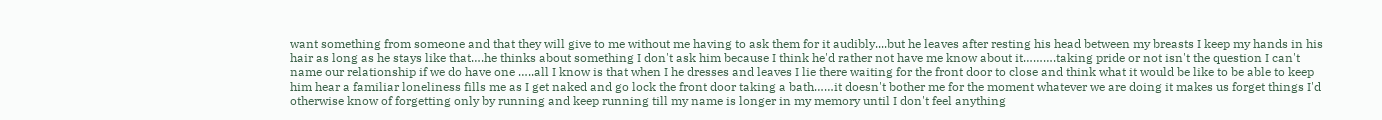want something from someone and that they will give to me without me having to ask them for it audibly....but he leaves after resting his head between my breasts I keep my hands in his hair as long as he stays like that….he thinks about something I don't ask him because I think he'd rather not have me know about it……….taking pride or not isn't the question I can't name our relationship if we do have one …..all I know is that when I he dresses and leaves I lie there waiting for the front door to close and think what it would be like to be able to keep him hear a familiar loneliness fills me as I get naked and go lock the front door taking a bath……it doesn't bother me for the moment whatever we are doing it makes us forget things I'd otherwise know of forgetting only by running and keep running till my name is longer in my memory until I don't feel anything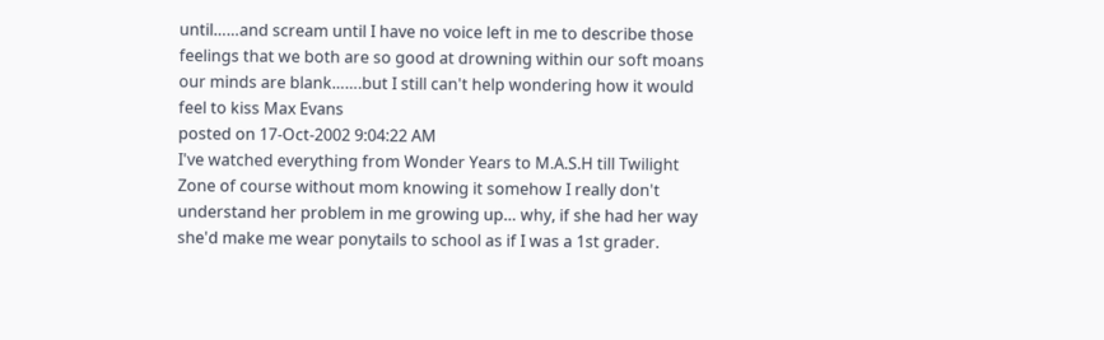until……and scream until I have no voice left in me to describe those feelings that we both are so good at drowning within our soft moans our minds are blank…….but I still can't help wondering how it would feel to kiss Max Evans
posted on 17-Oct-2002 9:04:22 AM
I've watched everything from Wonder Years to M.A.S.H till Twilight Zone of course without mom knowing it somehow I really don't understand her problem in me growing up… why, if she had her way she'd make me wear ponytails to school as if I was a 1st grader.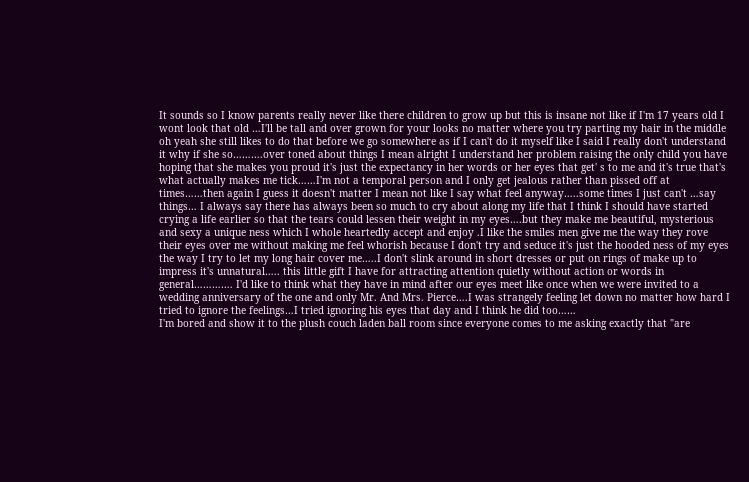It sounds so I know parents really never like there children to grow up but this is insane not like if I'm 17 years old I wont look that old …I'll be tall and over grown for your looks no matter where you try parting my hair in the middle oh yeah she still likes to do that before we go somewhere as if I can't do it myself like I said I really don't understand it why if she so……….over toned about things I mean alright I understand her problem raising the only child you have hoping that she makes you proud it's just the expectancy in her words or her eyes that get' s to me and it's true that's what actually makes me tick……I'm not a temporal person and I only get jealous rather than pissed off at times……then again I guess it doesn't matter I mean not like I say what feel anyway…..some times I just can't …say things… I always say there has always been so much to cry about along my life that I think I should have started crying a life earlier so that the tears could lessen their weight in my eyes….but they make me beautiful, mysterious and sexy a unique ness which I whole heartedly accept and enjoy .I like the smiles men give me the way they rove their eyes over me without making me feel whorish because I don't try and seduce it's just the hooded ness of my eyes the way I try to let my long hair cover me…..I don't slink around in short dresses or put on rings of make up to impress it's unnatural….. this little gift I have for attracting attention quietly without action or words in general…………. I'd like to think what they have in mind after our eyes meet like once when we were invited to a wedding anniversary of the one and only Mr. And Mrs. Pierce….I was strangely feeling let down no matter how hard I tried to ignore the feelings…I tried ignoring his eyes that day and I think he did too……
I'm bored and show it to the plush couch laden ball room since everyone comes to me asking exactly that "are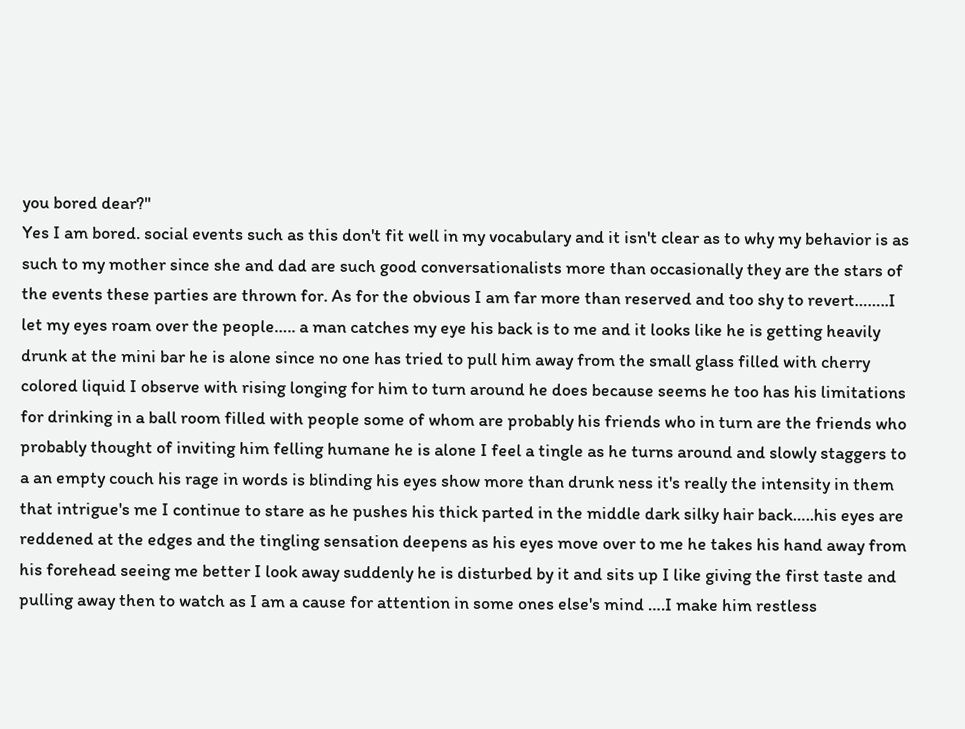you bored dear?"
Yes I am bored. social events such as this don't fit well in my vocabulary and it isn't clear as to why my behavior is as such to my mother since she and dad are such good conversationalists more than occasionally they are the stars of the events these parties are thrown for. As for the obvious I am far more than reserved and too shy to revert……..I let my eyes roam over the people….. a man catches my eye his back is to me and it looks like he is getting heavily drunk at the mini bar he is alone since no one has tried to pull him away from the small glass filled with cherry colored liquid I observe with rising longing for him to turn around he does because seems he too has his limitations for drinking in a ball room filled with people some of whom are probably his friends who in turn are the friends who probably thought of inviting him felling humane he is alone I feel a tingle as he turns around and slowly staggers to a an empty couch his rage in words is blinding his eyes show more than drunk ness it's really the intensity in them that intrigue's me I continue to stare as he pushes his thick parted in the middle dark silky hair back…..his eyes are reddened at the edges and the tingling sensation deepens as his eyes move over to me he takes his hand away from his forehead seeing me better I look away suddenly he is disturbed by it and sits up I like giving the first taste and pulling away then to watch as I am a cause for attention in some ones else's mind ….I make him restless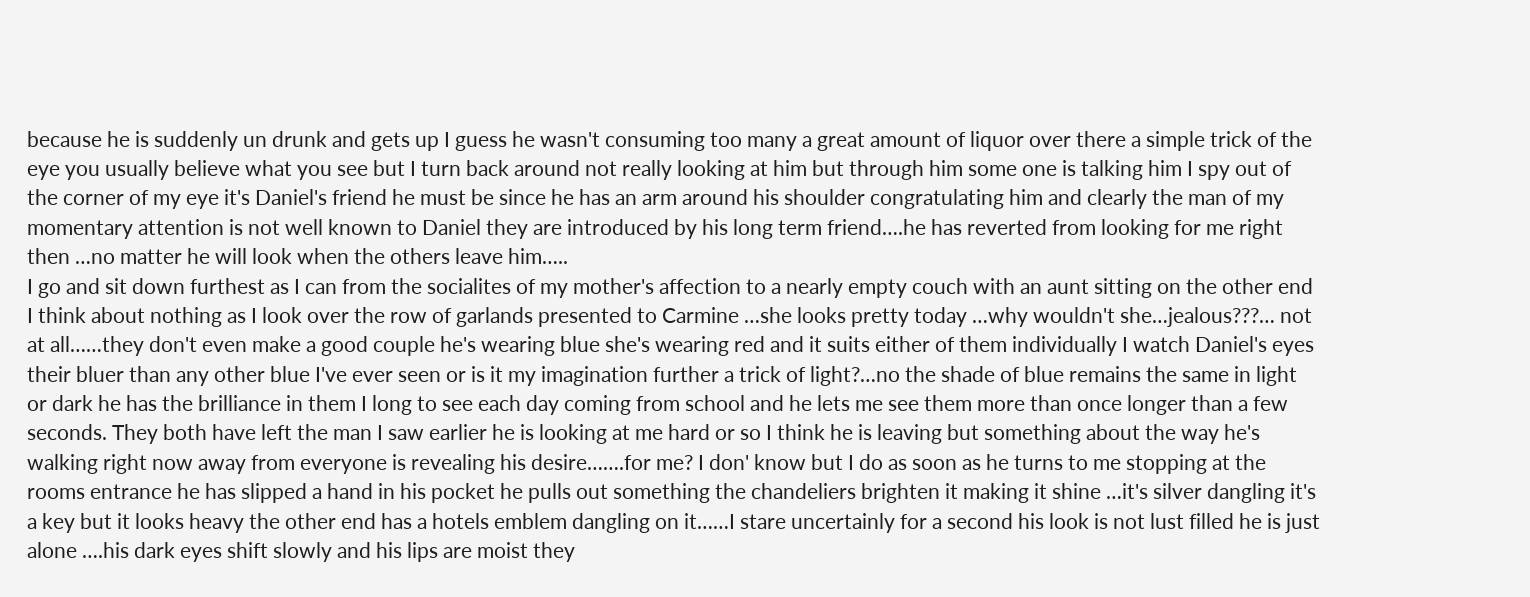because he is suddenly un drunk and gets up I guess he wasn't consuming too many a great amount of liquor over there a simple trick of the eye you usually believe what you see but I turn back around not really looking at him but through him some one is talking him I spy out of the corner of my eye it's Daniel's friend he must be since he has an arm around his shoulder congratulating him and clearly the man of my momentary attention is not well known to Daniel they are introduced by his long term friend….he has reverted from looking for me right then …no matter he will look when the others leave him…..
I go and sit down furthest as I can from the socialites of my mother's affection to a nearly empty couch with an aunt sitting on the other end I think about nothing as I look over the row of garlands presented to Carmine …she looks pretty today …why wouldn't she…jealous???… not at all……they don't even make a good couple he's wearing blue she's wearing red and it suits either of them individually I watch Daniel's eyes their bluer than any other blue I've ever seen or is it my imagination further a trick of light?…no the shade of blue remains the same in light or dark he has the brilliance in them I long to see each day coming from school and he lets me see them more than once longer than a few seconds. They both have left the man I saw earlier he is looking at me hard or so I think he is leaving but something about the way he's walking right now away from everyone is revealing his desire…….for me? I don' know but I do as soon as he turns to me stopping at the rooms entrance he has slipped a hand in his pocket he pulls out something the chandeliers brighten it making it shine …it's silver dangling it's a key but it looks heavy the other end has a hotels emblem dangling on it……I stare uncertainly for a second his look is not lust filled he is just alone ….his dark eyes shift slowly and his lips are moist they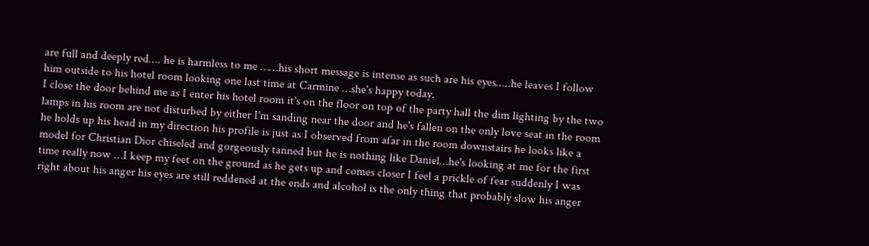are full and deeply red…. he is harmless to me ……his short message is intense as such are his eyes…..he leaves I follow him outside to his hotel room looking one last time at Carmine …she's happy today.
I close the door behind me as I enter his hotel room it's on the floor on top of the party hall the dim lighting by the two lamps in his room are not disturbed by either I'm sanding near the door and he's fallen on the only love seat in the room he holds up his head in my direction his profile is just as I observed from afar in the room downstairs he looks like a model for Christian Dior chiseled and gorgeously tanned but he is nothing like Daniel…he's looking at me for the first time really now …I keep my feet on the ground as he gets up and comes closer I feel a prickle of fear suddenly I was right about his anger his eyes are still reddened at the ends and alcohol is the only thing that probably slow his anger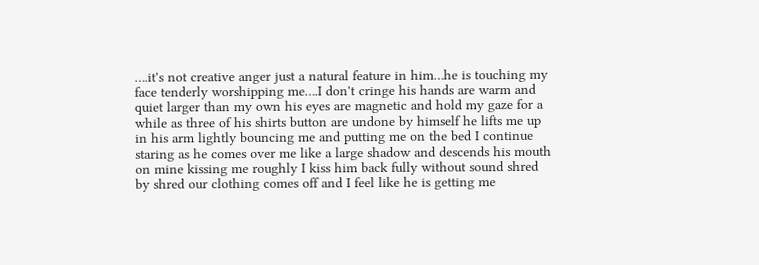….it's not creative anger just a natural feature in him…he is touching my face tenderly worshipping me….I don't cringe his hands are warm and quiet larger than my own his eyes are magnetic and hold my gaze for a while as three of his shirts button are undone by himself he lifts me up in his arm lightly bouncing me and putting me on the bed I continue staring as he comes over me like a large shadow and descends his mouth on mine kissing me roughly I kiss him back fully without sound shred by shred our clothing comes off and I feel like he is getting me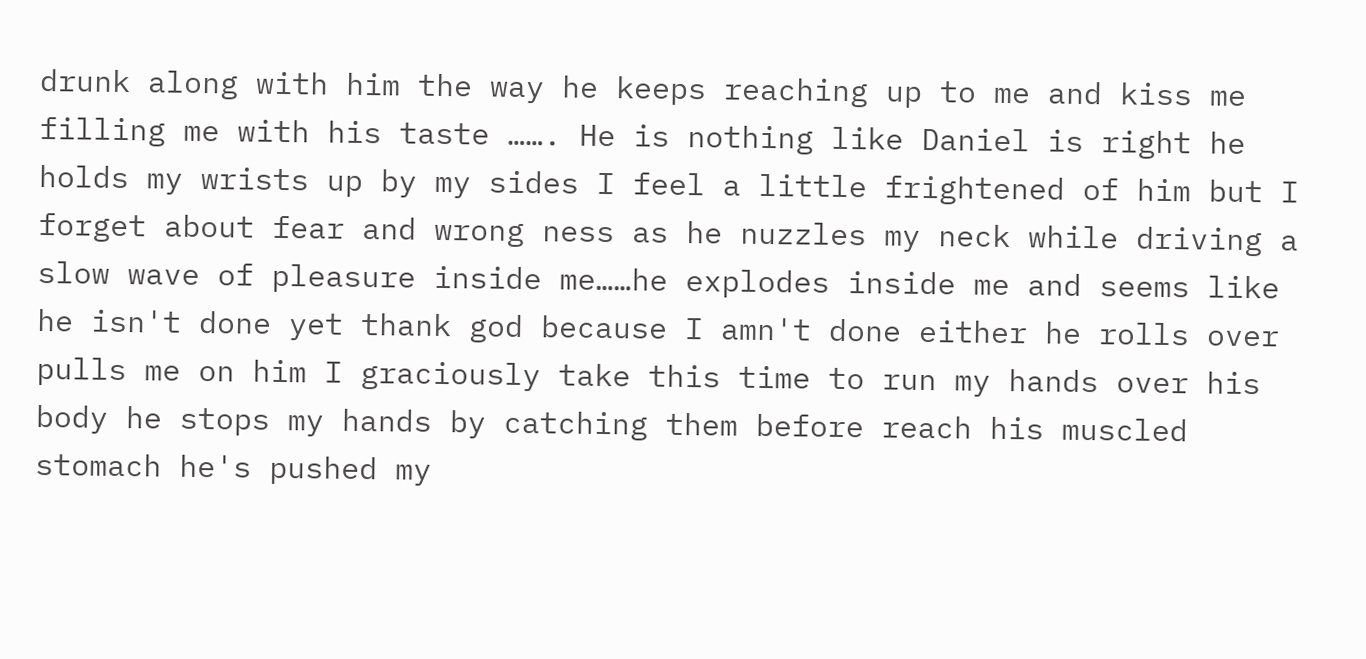drunk along with him the way he keeps reaching up to me and kiss me filling me with his taste ……. He is nothing like Daniel is right he holds my wrists up by my sides I feel a little frightened of him but I forget about fear and wrong ness as he nuzzles my neck while driving a slow wave of pleasure inside me……he explodes inside me and seems like he isn't done yet thank god because I amn't done either he rolls over pulls me on him I graciously take this time to run my hands over his body he stops my hands by catching them before reach his muscled stomach he's pushed my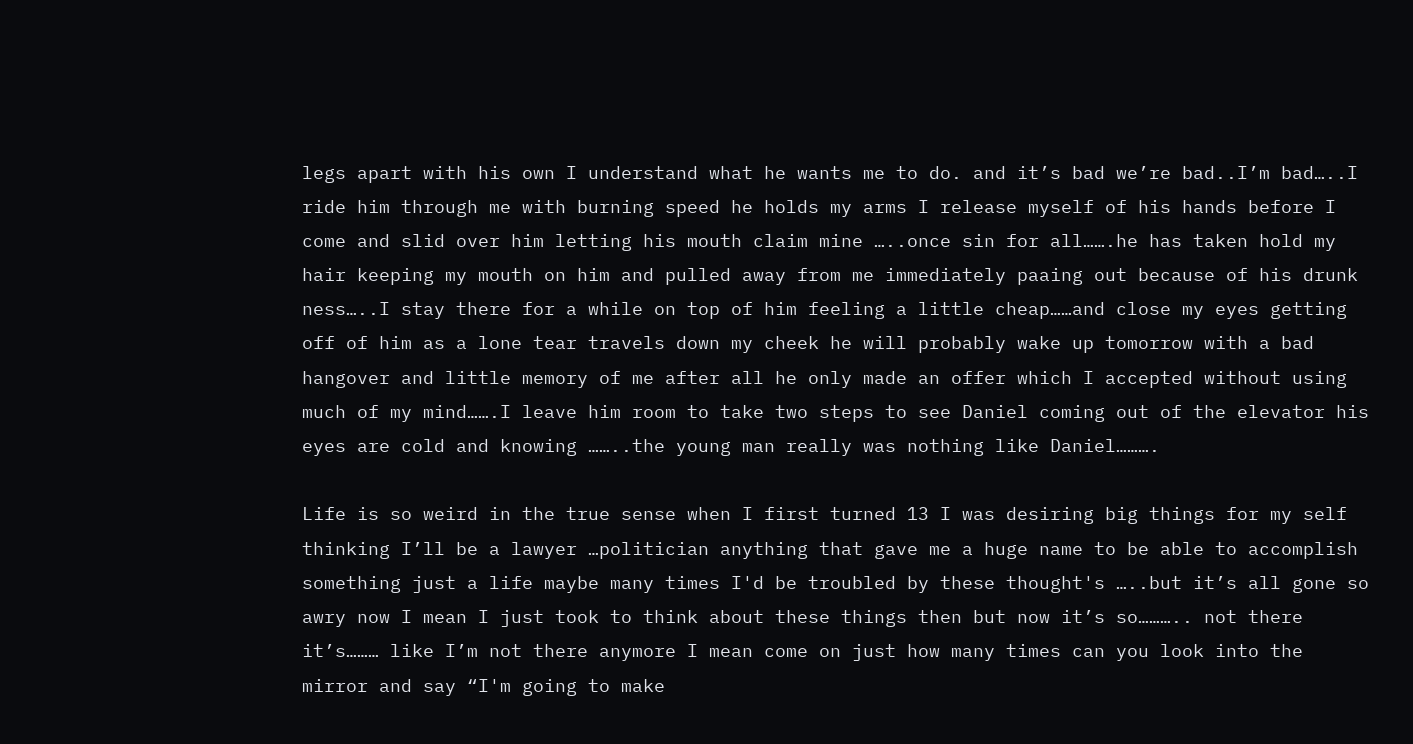legs apart with his own I understand what he wants me to do. and it’s bad we’re bad..I’m bad…..I ride him through me with burning speed he holds my arms I release myself of his hands before I come and slid over him letting his mouth claim mine …..once sin for all…….he has taken hold my hair keeping my mouth on him and pulled away from me immediately paaing out because of his drunk ness…..I stay there for a while on top of him feeling a little cheap……and close my eyes getting off of him as a lone tear travels down my cheek he will probably wake up tomorrow with a bad hangover and little memory of me after all he only made an offer which I accepted without using much of my mind…….I leave him room to take two steps to see Daniel coming out of the elevator his eyes are cold and knowing ……..the young man really was nothing like Daniel……….

Life is so weird in the true sense when I first turned 13 I was desiring big things for my self thinking I’ll be a lawyer …politician anything that gave me a huge name to be able to accomplish something just a life maybe many times I'd be troubled by these thought's …..but it’s all gone so awry now I mean I just took to think about these things then but now it’s so……….. not there it’s……… like I’m not there anymore I mean come on just how many times can you look into the mirror and say “I'm going to make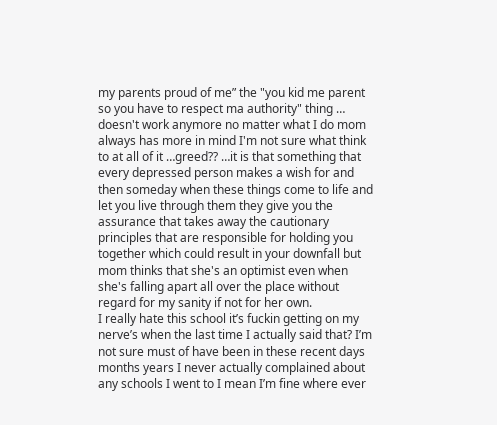my parents proud of me” the "you kid me parent so you have to respect ma authority" thing … doesn't work anymore no matter what I do mom always has more in mind I'm not sure what think to at all of it …greed?? …it is that something that every depressed person makes a wish for and then someday when these things come to life and let you live through them they give you the assurance that takes away the cautionary principles that are responsible for holding you together which could result in your downfall but mom thinks that she's an optimist even when she's falling apart all over the place without regard for my sanity if not for her own.
I really hate this school it’s fuckin getting on my nerve’s when the last time I actually said that? I’m not sure must of have been in these recent days months years I never actually complained about any schools I went to I mean I’m fine where ever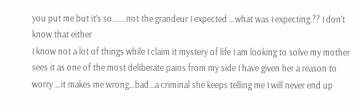you put me but it’s so…….not the grandeur I expected …what was I expecting.?? I don't know that either
I know not a lot of things while I claim it mystery of life I am looking to solve my mother sees it as one of the most deliberate pains from my side I have given her a reason to worry …it makes me wrong…bad…a criminal she keeps telling me I will never end up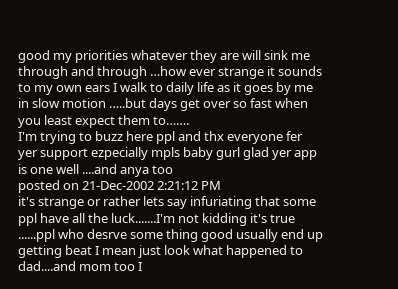good my priorities whatever they are will sink me through and through …how ever strange it sounds to my own ears I walk to daily life as it goes by me in slow motion …..but days get over so fast when you least expect them to…….
I'm trying to buzz here ppl and thx everyone fer yer support ezpecially mpls baby gurl glad yer app is one well ....and anya too
posted on 21-Dec-2002 2:21:12 PM
it's strange or rather lets say infuriating that some ppl have all the luck.......I'm not kidding it's true ......ppl who desrve some thing good usually end up getting beat I mean just look what happened to dad....and mom too I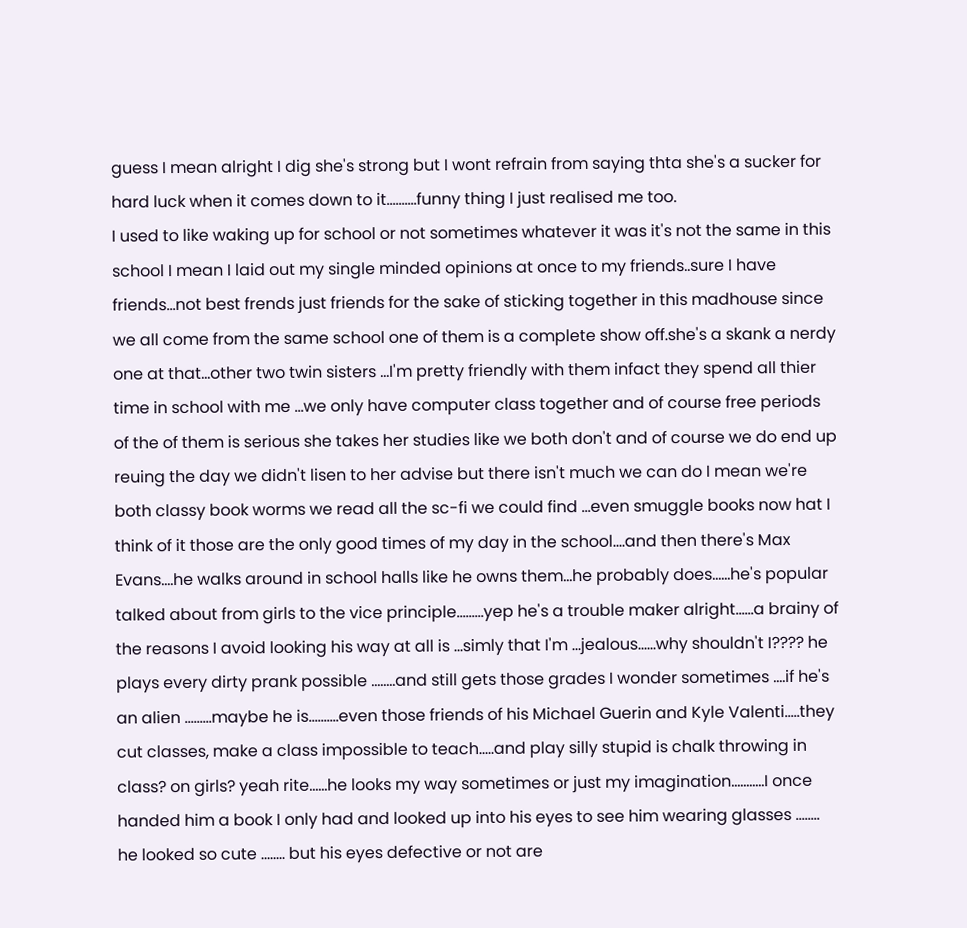guess I mean alright I dig she's strong but I wont refrain from saying thta she's a sucker for hard luck when it comes down to it..........funny thing I just realised me too.
I used to like waking up for school or not sometimes whatever it was it's not the same in this school I mean I laid out my single minded opinions at once to my friends..sure I have friends...not best frends just friends for the sake of sticking together in this madhouse since we all come from the same school one of them is a complete show off.she's a skank a nerdy one at that...other two twin sisters ...I'm pretty friendly with them infact they spend all thier time in school with me ...we only have computer class together and of course free periods of the of them is serious she takes her studies like we both don't and of course we do end up reuing the day we didn't lisen to her advise but there isn't much we can do I mean we're both classy book worms we read all the sc-fi we could find ...even smuggle books now hat I think of it those are the only good times of my day in the school....and then there's Max Evans....he walks around in school halls like he owns them...he probably does......he's popular talked about from girls to the vice principle.........yep he's a trouble maker alright......a brainy of the reasons I avoid looking his way at all is ...simly that I'm ...jealous......why shouldn't I???? he plays every dirty prank possible ........and still gets those grades I wonder sometimes ....if he's an alien .........maybe he is..........even those friends of his Michael Guerin and Kyle Valenti.....they cut classes, make a class impossible to teach.....and play silly stupid is chalk throwing in class? on girls? yeah rite......he looks my way sometimes or just my imagination...........I once handed him a book I only had and looked up into his eyes to see him wearing glasses ........ he looked so cute ........ but his eyes defective or not are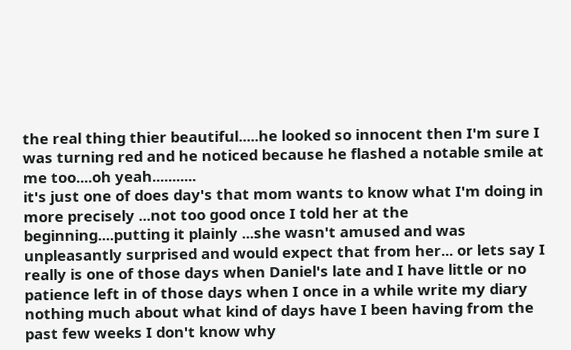the real thing thier beautiful.....he looked so innocent then I'm sure I was turning red and he noticed because he flashed a notable smile at me too....oh yeah...........
it's just one of does day's that mom wants to know what I'm doing in more precisely ...not too good once I told her at the beginning....putting it plainly ...she wasn't amused and was unpleasantly surprised and would expect that from her... or lets say I really is one of those days when Daniel's late and I have little or no patience left in of those days when I once in a while write my diary nothing much about what kind of days have I been having from the past few weeks I don't know why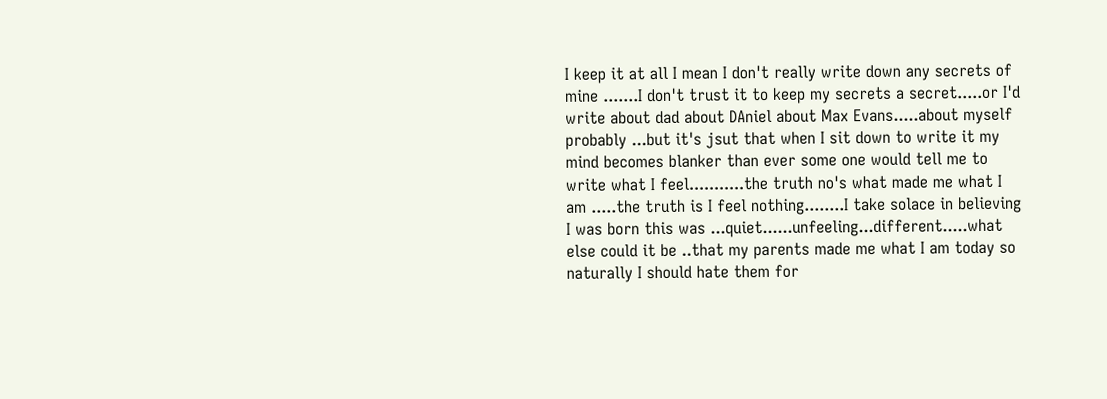I keep it at all I mean I don't really write down any secrets of mine .......I don't trust it to keep my secrets a secret.....or I'd write about dad about DAniel about Max Evans.....about myself probably ...but it's jsut that when I sit down to write it my mind becomes blanker than ever some one would tell me to write what I feel...........the truth no's what made me what I am .....the truth is I feel nothing........I take solace in believing I was born this was ...quiet......unfeeling...different.....what else could it be ..that my parents made me what I am today so naturally I should hate them for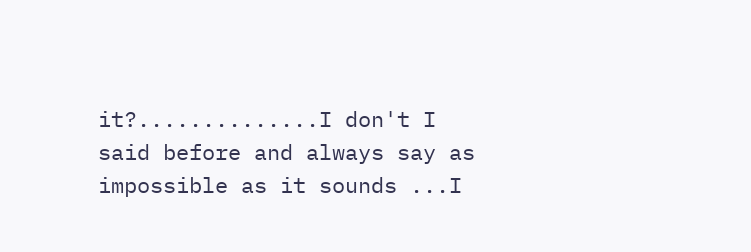it?..............I don't I said before and always say as impossible as it sounds ...I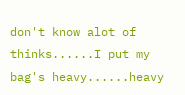don't know alot of thinks......I put my bag's heavy......heavy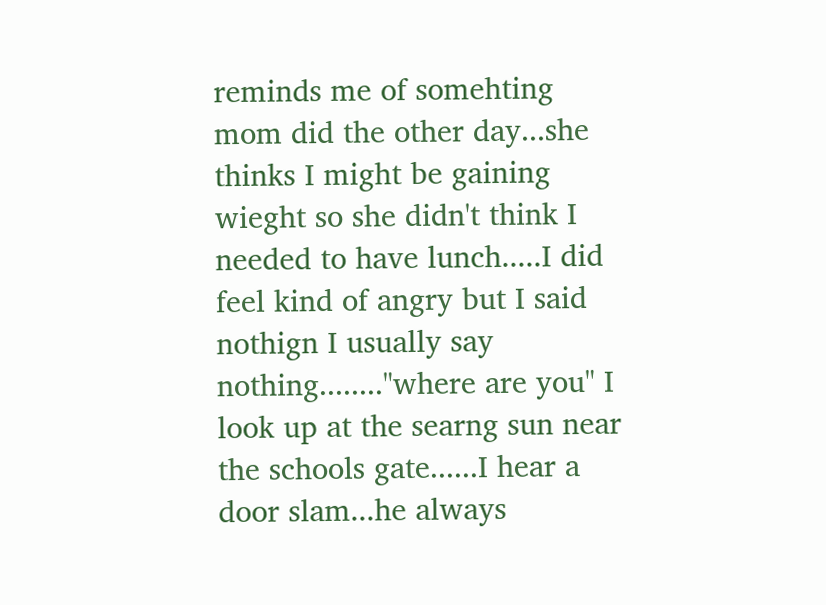reminds me of somehting mom did the other day...she thinks I might be gaining wieght so she didn't think I needed to have lunch.....I did feel kind of angry but I said nothign I usually say nothing........"where are you" I look up at the searng sun near the schools gate......I hear a door slam...he always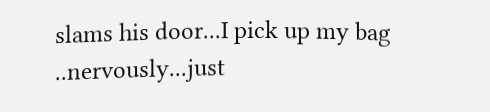slams his door...I pick up my bag ..nervously...just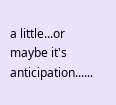a little...or maybe it's anticipation......